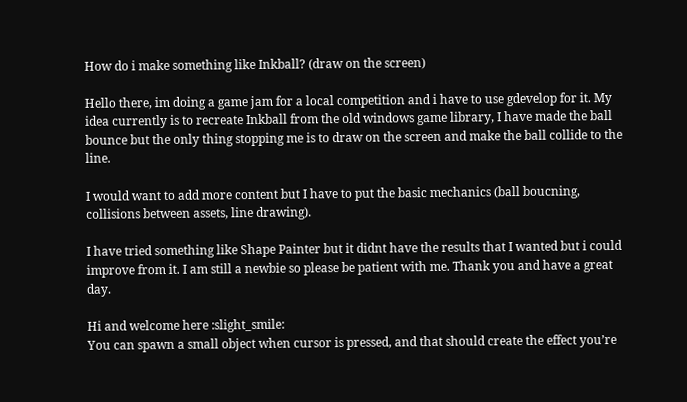How do i make something like Inkball? (draw on the screen)

Hello there, im doing a game jam for a local competition and i have to use gdevelop for it. My idea currently is to recreate Inkball from the old windows game library, I have made the ball bounce but the only thing stopping me is to draw on the screen and make the ball collide to the line.

I would want to add more content but I have to put the basic mechanics (ball boucning, collisions between assets, line drawing).

I have tried something like Shape Painter but it didnt have the results that I wanted but i could improve from it. I am still a newbie so please be patient with me. Thank you and have a great day.

Hi and welcome here :slight_smile:
You can spawn a small object when cursor is pressed, and that should create the effect you’re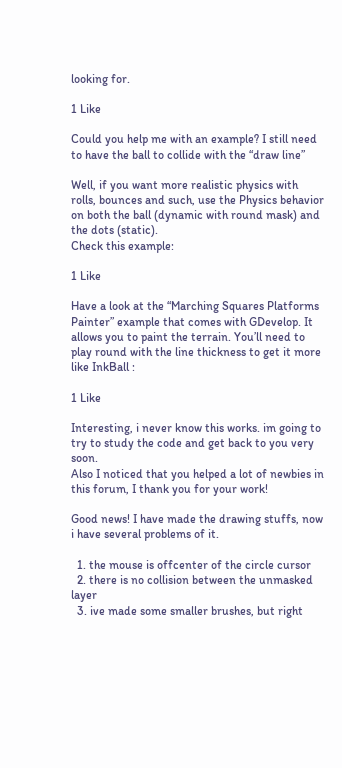looking for.

1 Like

Could you help me with an example? I still need to have the ball to collide with the “draw line”

Well, if you want more realistic physics with rolls, bounces and such, use the Physics behavior on both the ball (dynamic with round mask) and the dots (static).
Check this example:

1 Like

Have a look at the “Marching Squares Platforms Painter” example that comes with GDevelop. It allows you to paint the terrain. You’ll need to play round with the line thickness to get it more like InkBall :

1 Like

Interesting, i never know this works. im going to try to study the code and get back to you very soon.
Also I noticed that you helped a lot of newbies in this forum, I thank you for your work!

Good news! I have made the drawing stuffs, now i have several problems of it.

  1. the mouse is offcenter of the circle cursor
  2. there is no collision between the unmasked layer
  3. ive made some smaller brushes, but right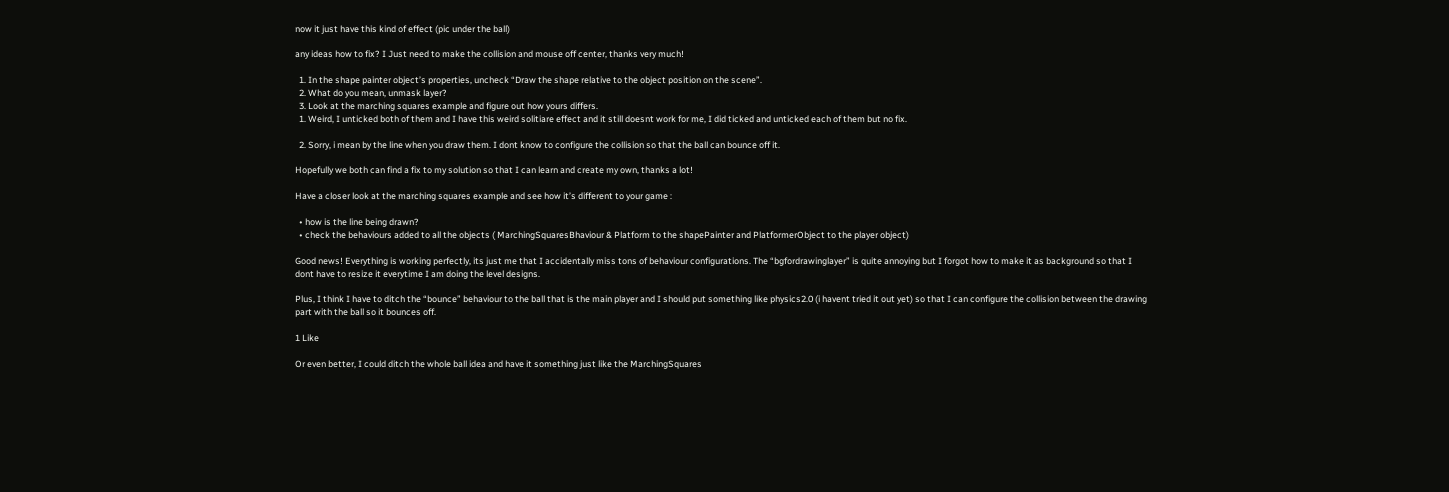now it just have this kind of effect (pic under the ball)

any ideas how to fix? I Just need to make the collision and mouse off center, thanks very much!

  1. In the shape painter object’s properties, uncheck “Draw the shape relative to the object position on the scene”.
  2. What do you mean, unmask layer?
  3. Look at the marching squares example and figure out how yours differs.
  1. Weird, I unticked both of them and I have this weird solitiare effect and it still doesnt work for me, I did ticked and unticked each of them but no fix.

  2. Sorry, i mean by the line when you draw them. I dont know to configure the collision so that the ball can bounce off it.

Hopefully we both can find a fix to my solution so that I can learn and create my own, thanks a lot!

Have a closer look at the marching squares example and see how it’s different to your game :

  • how is the line being drawn?
  • check the behaviours added to all the objects ( MarchingSquaresBhaviour & Platform to the shapePainter and PlatformerObject to the player object)

Good news! Everything is working perfectly, its just me that I accidentally miss tons of behaviour configurations. The “bgfordrawinglayer” is quite annoying but I forgot how to make it as background so that I dont have to resize it everytime I am doing the level designs.

Plus, I think I have to ditch the “bounce” behaviour to the ball that is the main player and I should put something like physics2.0 (i havent tried it out yet) so that I can configure the collision between the drawing part with the ball so it bounces off.

1 Like

Or even better, I could ditch the whole ball idea and have it something just like the MarchingSquares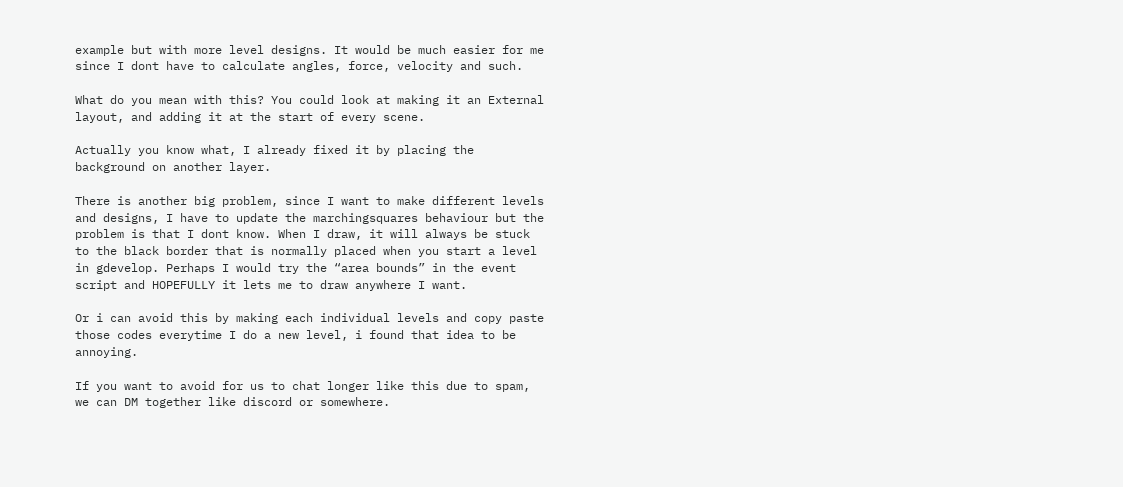example but with more level designs. It would be much easier for me since I dont have to calculate angles, force, velocity and such.

What do you mean with this? You could look at making it an External layout, and adding it at the start of every scene.

Actually you know what, I already fixed it by placing the background on another layer.

There is another big problem, since I want to make different levels and designs, I have to update the marchingsquares behaviour but the problem is that I dont know. When I draw, it will always be stuck to the black border that is normally placed when you start a level in gdevelop. Perhaps I would try the “area bounds” in the event script and HOPEFULLY it lets me to draw anywhere I want.

Or i can avoid this by making each individual levels and copy paste those codes everytime I do a new level, i found that idea to be annoying.

If you want to avoid for us to chat longer like this due to spam, we can DM together like discord or somewhere.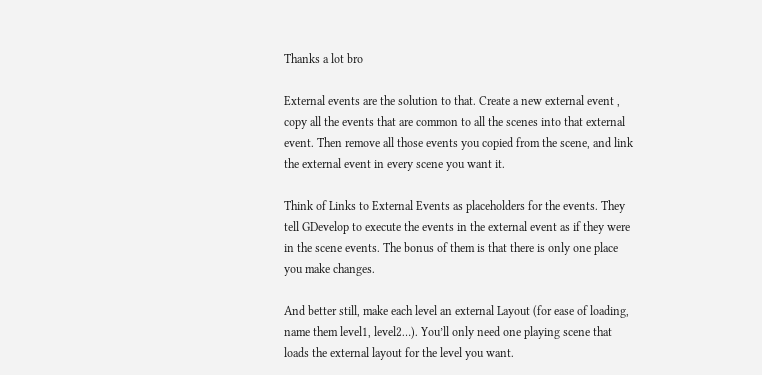Thanks a lot bro

External events are the solution to that. Create a new external event , copy all the events that are common to all the scenes into that external event. Then remove all those events you copied from the scene, and link the external event in every scene you want it.

Think of Links to External Events as placeholders for the events. They tell GDevelop to execute the events in the external event as if they were in the scene events. The bonus of them is that there is only one place you make changes.

And better still, make each level an external Layout (for ease of loading, name them level1, level2…). You’ll only need one playing scene that loads the external layout for the level you want.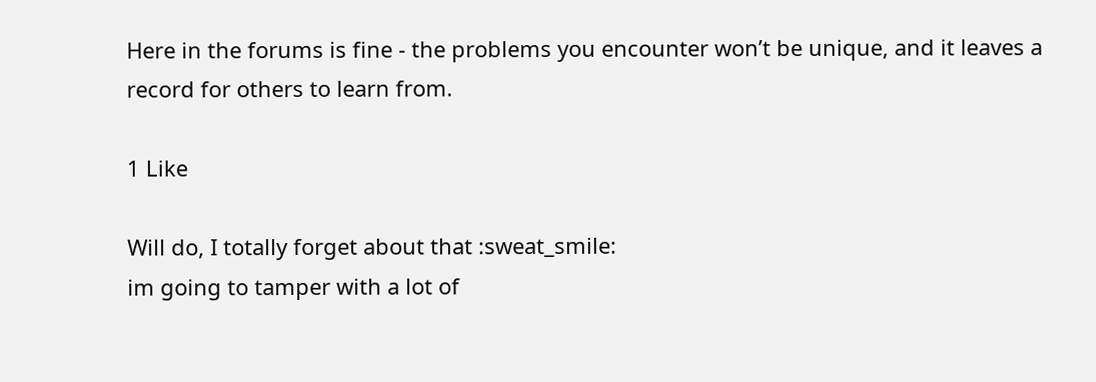Here in the forums is fine - the problems you encounter won’t be unique, and it leaves a record for others to learn from.

1 Like

Will do, I totally forget about that :sweat_smile:
im going to tamper with a lot of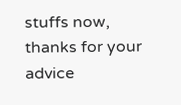stuffs now, thanks for your advice